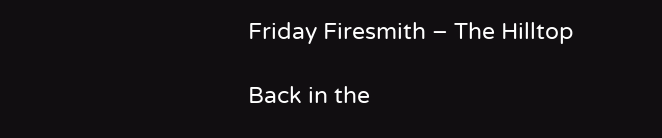Friday Firesmith – The Hilltop

Back in the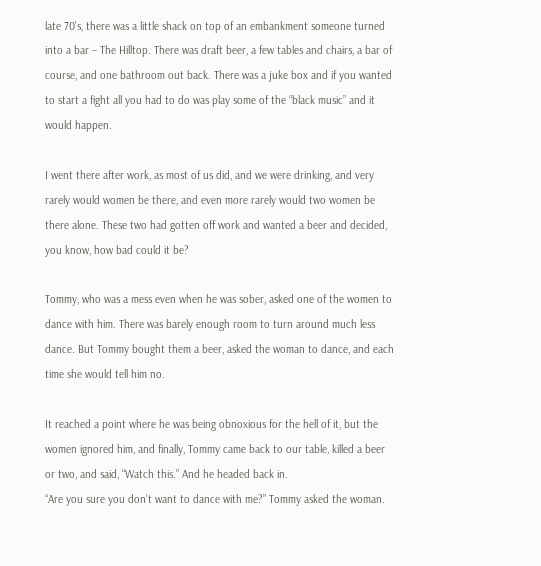late 70’s, there was a little shack on top of an embankment someone turned into a bar – The Hilltop. There was draft beer, a few tables and chairs, a bar of course, and one bathroom out back. There was a juke box and if you wanted to start a fight all you had to do was play some of the “black music” and it would happen.

I went there after work, as most of us did, and we were drinking, and very rarely would women be there, and even more rarely would two women be there alone. These two had gotten off work and wanted a beer and decided, you know, how bad could it be?

Tommy, who was a mess even when he was sober, asked one of the women to dance with him. There was barely enough room to turn around much less dance. But Tommy bought them a beer, asked the woman to dance, and each time she would tell him no.

It reached a point where he was being obnoxious for the hell of it, but the women ignored him, and finally, Tommy came back to our table, killed a beer or two, and said, “Watch this.” And he headed back in.
“Are you sure you don’t want to dance with me?” Tommy asked the woman.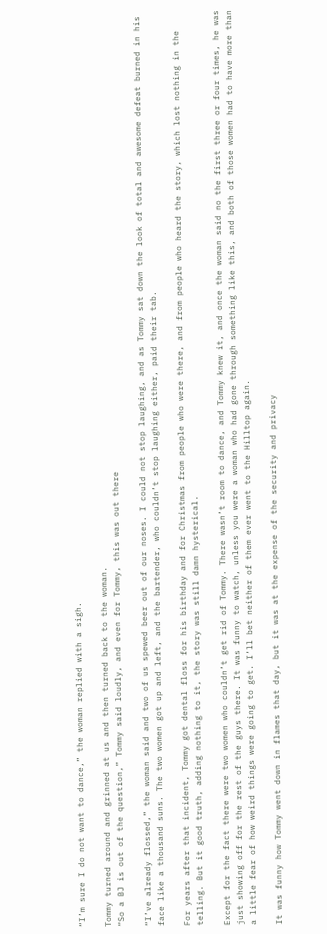“I’m sure I do not want to dance,” the woman replied with a sigh.

Tommy turned around and grinned at us and then turned back to the woman.
“So a BJ is out of the question,” Tommy said loudly, and even for Tommy, this was out there

“I’ve already flossed,” the woman said and two of us spewed beer out of our noses. I could not stop laughing, and as Tommy sat down the look of total and awesome defeat burned in his face like a thousand suns. The two women got up and left, and the bartender, who couldn’t stop laughing either, paid their tab.

For years after that incident, Tommy got dental floss for his birthday and for Christmas from people who were there, and from people who heard the story, which lost nothing in the telling. But it good truth, adding nothing to it, the story was still damn hysterical.

Except for the fact there were two women who couldn’t get rid of Tommy. There wasn’t room to dance, and Tommy knew it, and once the woman said no the first three or four times, he was just showing off for the rest of the guys there. It was funny to watch, unless you were a woman who had gone through something like this, and both of those women had to have more than a little fear of how weird things were going to get. I’ll bet neither of them ever went to the Hilltop again.

It was funny how Tommy went down in flames that day, but it was at the expense of the security and privacy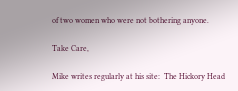of two women who were not bothering anyone.

Take Care,

Mike writes regularly at his site:  The Hickory Head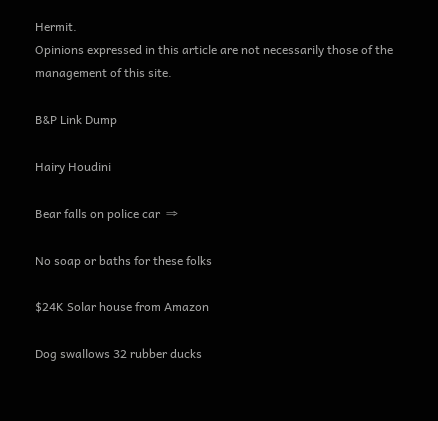Hermit.
Opinions expressed in this article are not necessarily those of the management of this site.

B&P Link Dump

Hairy Houdini

Bear falls on police car  ⇒

No soap or baths for these folks

$24K Solar house from Amazon

Dog swallows 32 rubber ducks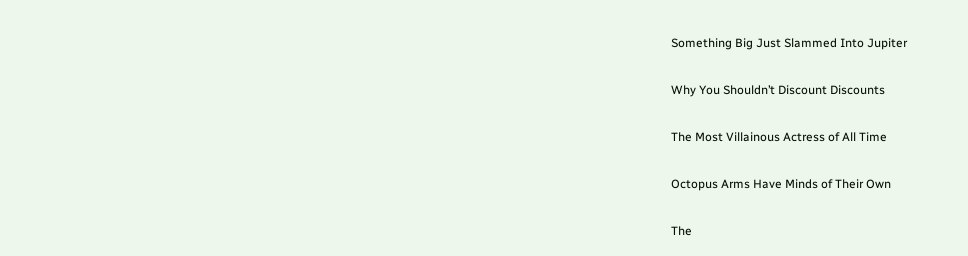Something Big Just Slammed Into Jupiter

Why You Shouldn’t Discount Discounts

The Most Villainous Actress of All Time

Octopus Arms Have Minds of Their Own

The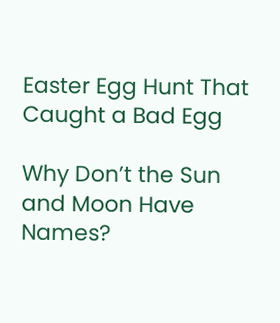Easter Egg Hunt That Caught a Bad Egg

Why Don’t the Sun and Moon Have Names?